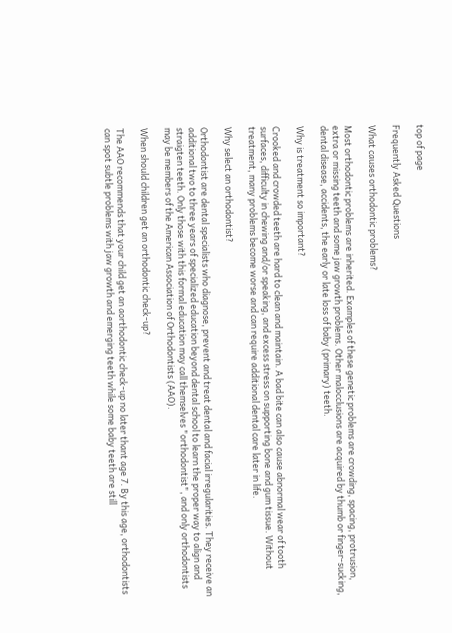top of page

Frequently Asked Questions

What causes orthodontic problems?

Most orthodontic problems are inherited. Examples of these genetic problems are crowding, spacing, protrusion, extra or missing teeth and some jaw growth problems. Other malocclusions are acquired by thumb or finger-sucking, dental disease, accidents, the early or late loss of baby (primary) teeth.

Why is treatment so important?

Crooked and crowded teeth are hard to clean and maintain. A bad bite can also cause abnormal wear of tooth surfaces, difficulty in chewing and/or speaking, and excess stress on supporting bone and gum tissue. Without treatment, many problems become worse and can require additional dental care later in life.

Why select an orthodontist?

Orthodontist are dental specialists who diagnose, prevent and treat dental and facial irregularities. They receive an additional two to three years of specialized education beyond dental school to learn the proper way to align and straigten teeth. Only those with this formal education may call themselves "orthodontist", and only orthodontists may be members of the American Association of Orthodontists (AAO).

When should children get an orthodontic check-up?

The AAO recommends that your child get an aorthodontic check-up no later thant age 7. By this age, orthodontists can spot subtle problems with jaw growth and emerging teeth while some baby teeth are still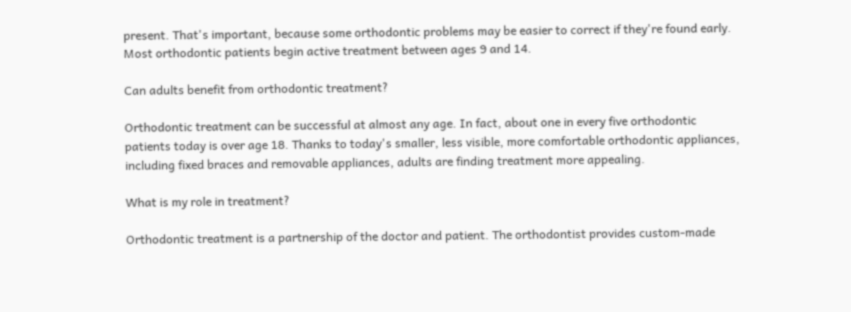present. That's important, because some orthodontic problems may be easier to correct if they're found early. Most orthodontic patients begin active treatment between ages 9 and 14.

Can adults benefit from orthodontic treatment?

Orthodontic treatment can be successful at almost any age. In fact, about one in every five orthodontic patients today is over age 18. Thanks to today's smaller, less visible, more comfortable orthodontic appliances, including fixed braces and removable appliances, adults are finding treatment more appealing.

What is my role in treatment?

Orthodontic treatment is a partnership of the doctor and patient. The orthodontist provides custom-made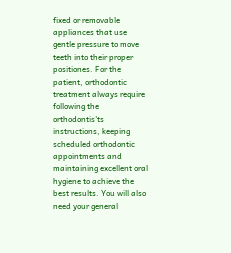fixed or removable appliances that use gentle pressure to move teeth into their proper positiones. For the patient, orthodontic treatment always require following the orthodontis'ts instructions, keeping scheduled orthodontic appointments and maintaining excellent oral hygiene to achieve the best results. You will also need your general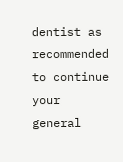dentist as recommended to continue your general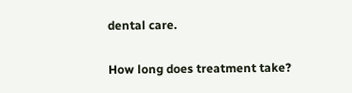dental care.

How long does treatment take?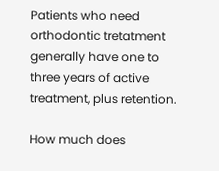Patients who need orthodontic tretatment generally have one to three years of active treatment, plus retention.

How much does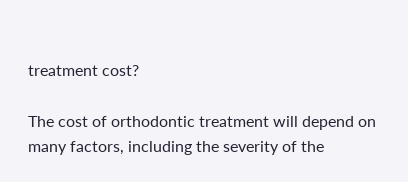treatment cost?

The cost of orthodontic treatment will depend on many factors, including the severity of the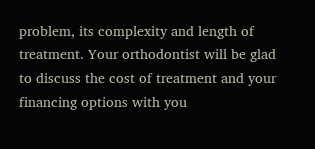problem, its complexity and length of treatment. Your orthodontist will be glad to discuss the cost of treatment and your financing options with you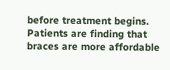before treatment begins. Patients are finding that braces are more affordable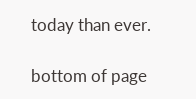today than ever.

bottom of page